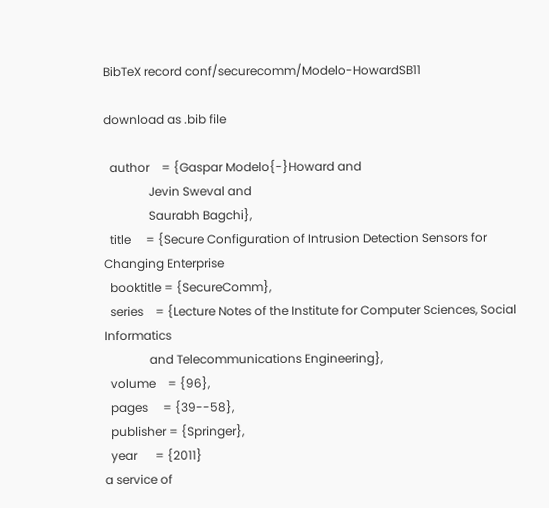BibTeX record conf/securecomm/Modelo-HowardSB11

download as .bib file

  author    = {Gaspar Modelo{-}Howard and
               Jevin Sweval and
               Saurabh Bagchi},
  title     = {Secure Configuration of Intrusion Detection Sensors for Changing Enterprise
  booktitle = {SecureComm},
  series    = {Lecture Notes of the Institute for Computer Sciences, Social Informatics
               and Telecommunications Engineering},
  volume    = {96},
  pages     = {39--58},
  publisher = {Springer},
  year      = {2011}
a service of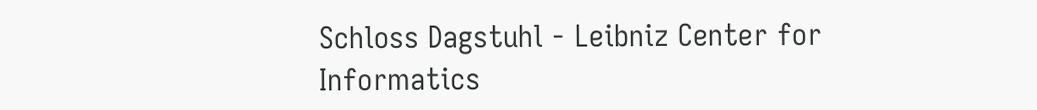Schloss Dagstuhl - Leibniz Center for Informatics